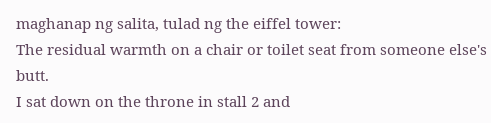maghanap ng salita, tulad ng the eiffel tower:
The residual warmth on a chair or toilet seat from someone else's butt.
I sat down on the throne in stall 2 and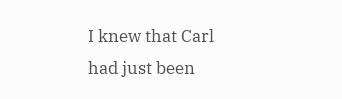I knew that Carl had just been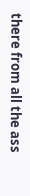there from all the ass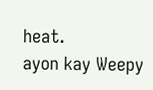heat.
ayon kay Weepy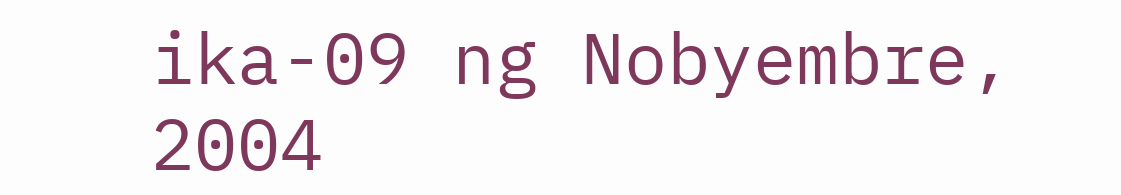ika-09 ng Nobyembre, 2004